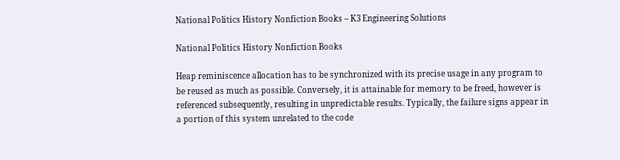National Politics History Nonfiction Books – K3 Engineering Solutions

National Politics History Nonfiction Books

Heap reminiscence allocation has to be synchronized with its precise usage in any program to be reused as much as possible. Conversely, it is attainable for memory to be freed, however is referenced subsequently, resulting in unpredictable results. Typically, the failure signs appear in a portion of this system unrelated to the code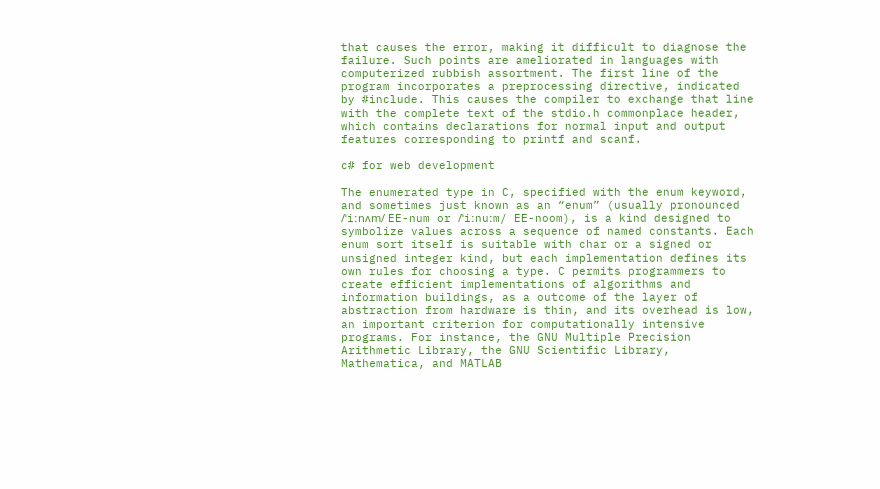that causes the error, making it difficult to diagnose the failure. Such points are ameliorated in languages with computerized rubbish assortment. The first line of the program incorporates a preprocessing directive, indicated by #include. This causes the compiler to exchange that line with the complete text of the stdio.h commonplace header, which contains declarations for normal input and output features corresponding to printf and scanf.

c# for web development

The enumerated type in C, specified with the enum keyword, and sometimes just known as an “enum” (usually pronounced /ˈiːnʌm/ EE-num or /ˈiːnuːm/ EE-noom), is a kind designed to symbolize values across a sequence of named constants. Each enum sort itself is suitable with char or a signed or unsigned integer kind, but each implementation defines its own rules for choosing a type. C permits programmers to create efficient implementations of algorithms and information buildings, as a outcome of the layer of abstraction from hardware is thin, and its overhead is low, an important criterion for computationally intensive programs. For instance, the GNU Multiple Precision Arithmetic Library, the GNU Scientific Library, Mathematica, and MATLAB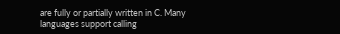are fully or partially written in C. Many languages support calling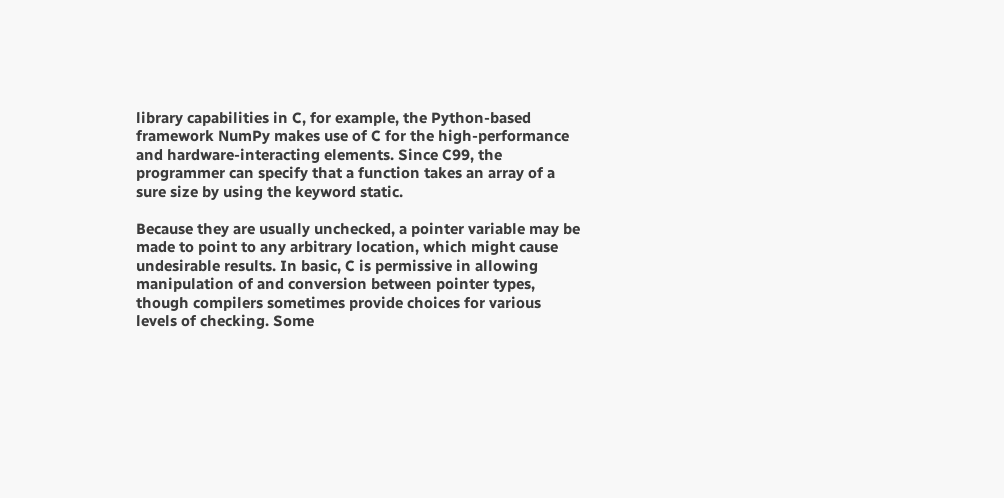library capabilities in C, for example, the Python-based framework NumPy makes use of C for the high-performance and hardware-interacting elements. Since C99, the programmer can specify that a function takes an array of a sure size by using the keyword static.

Because they are usually unchecked, a pointer variable may be made to point to any arbitrary location, which might cause undesirable results. In basic, C is permissive in allowing manipulation of and conversion between pointer types, though compilers sometimes provide choices for various levels of checking. Some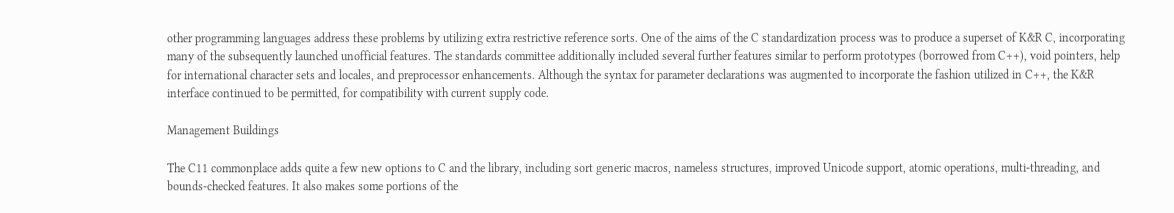other programming languages address these problems by utilizing extra restrictive reference sorts. One of the aims of the C standardization process was to produce a superset of K&R C, incorporating many of the subsequently launched unofficial features. The standards committee additionally included several further features similar to perform prototypes (borrowed from C++), void pointers, help for international character sets and locales, and preprocessor enhancements. Although the syntax for parameter declarations was augmented to incorporate the fashion utilized in C++, the K&R interface continued to be permitted, for compatibility with current supply code.

Management Buildings

The C11 commonplace adds quite a few new options to C and the library, including sort generic macros, nameless structures, improved Unicode support, atomic operations, multi-threading, and bounds-checked features. It also makes some portions of the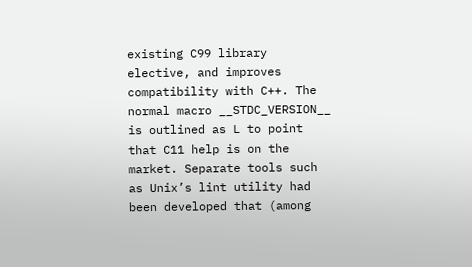existing C99 library elective, and improves compatibility with C++. The normal macro __STDC_VERSION__ is outlined as L to point that C11 help is on the market. Separate tools such as Unix’s lint utility had been developed that (among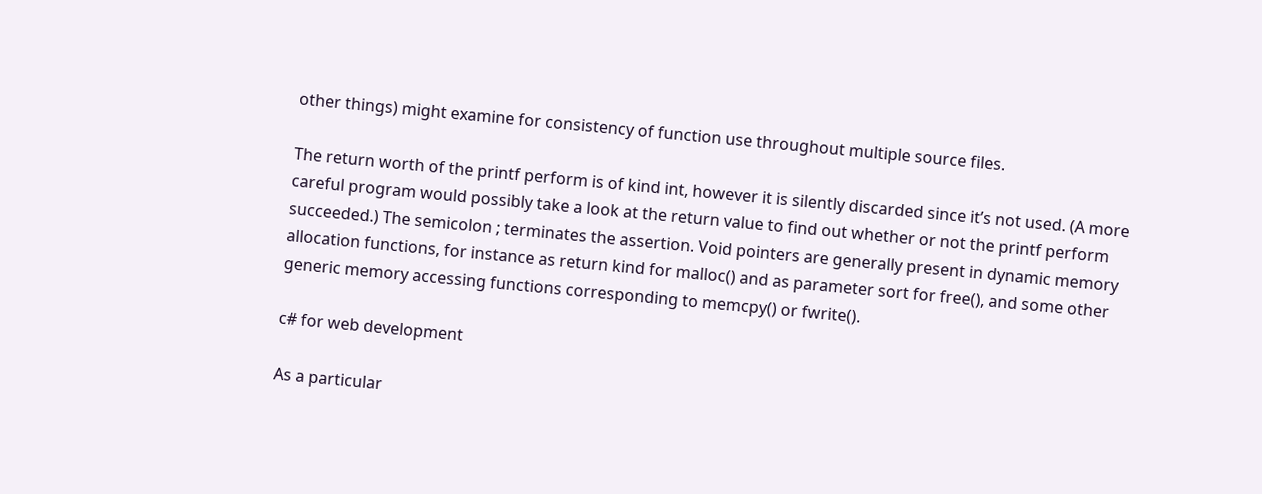other things) might examine for consistency of function use throughout multiple source files.

The return worth of the printf perform is of kind int, however it is silently discarded since it’s not used. (A more careful program would possibly take a look at the return value to find out whether or not the printf perform succeeded.) The semicolon ; terminates the assertion. Void pointers are generally present in dynamic memory allocation functions, for instance as return kind for malloc() and as parameter sort for free(), and some other generic memory accessing functions corresponding to memcpy() or fwrite().

c# for web development

As a particular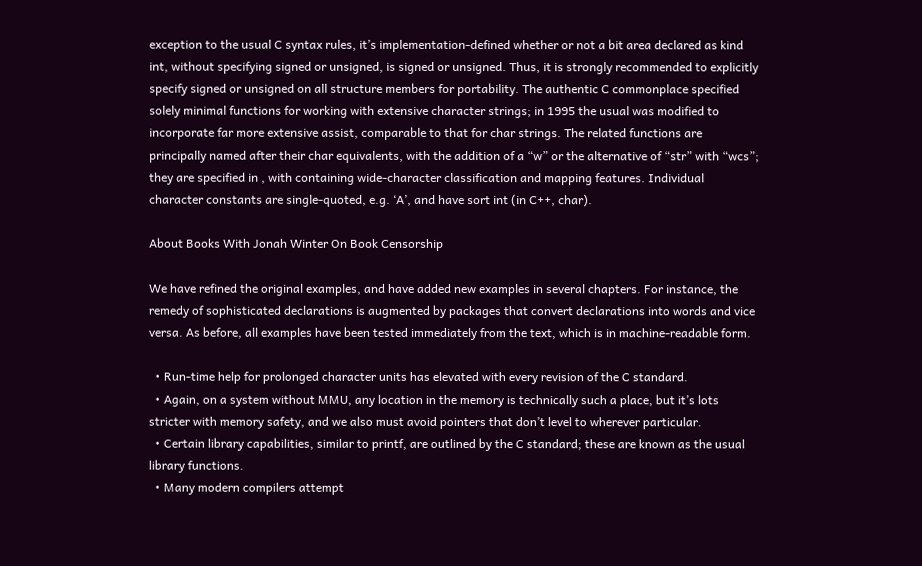exception to the usual C syntax rules, it’s implementation-defined whether or not a bit area declared as kind int, without specifying signed or unsigned, is signed or unsigned. Thus, it is strongly recommended to explicitly specify signed or unsigned on all structure members for portability. The authentic C commonplace specified solely minimal functions for working with extensive character strings; in 1995 the usual was modified to incorporate far more extensive assist, comparable to that for char strings. The related functions are principally named after their char equivalents, with the addition of a “w” or the alternative of “str” with “wcs”; they are specified in , with containing wide-character classification and mapping features. Individual character constants are single-quoted, e.g. ‘A’, and have sort int (in C++, char).

About Books With Jonah Winter On Book Censorship

We have refined the original examples, and have added new examples in several chapters. For instance, the remedy of sophisticated declarations is augmented by packages that convert declarations into words and vice versa. As before, all examples have been tested immediately from the text, which is in machine-readable form.

  • Run-time help for prolonged character units has elevated with every revision of the C standard.
  • Again, on a system without MMU, any location in the memory is technically such a place, but it’s lots stricter with memory safety, and we also must avoid pointers that don’t level to wherever particular.
  • Certain library capabilities, similar to printf, are outlined by the C standard; these are known as the usual library functions.
  • Many modern compilers attempt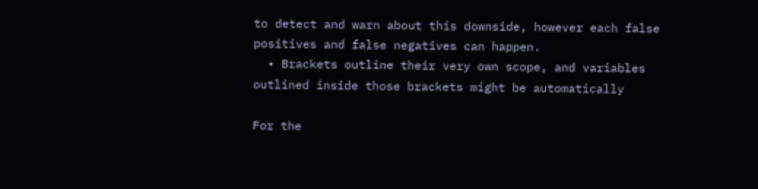to detect and warn about this downside, however each false positives and false negatives can happen.
  • Brackets outline their very own scope, and variables outlined inside those brackets might be automatically

For the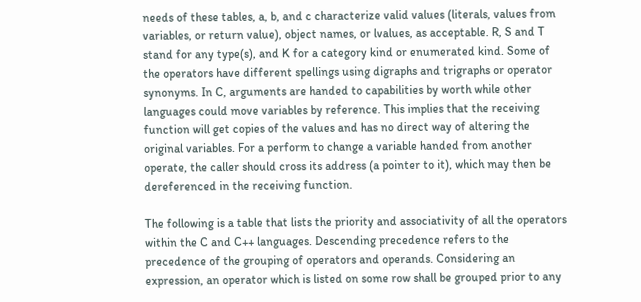needs of these tables, a, b, and c characterize valid values (literals, values from variables, or return value), object names, or lvalues, as acceptable. R, S and T stand for any type(s), and K for a category kind or enumerated kind. Some of the operators have different spellings using digraphs and trigraphs or operator synonyms. In C, arguments are handed to capabilities by worth while other languages could move variables by reference. This implies that the receiving function will get copies of the values and has no direct way of altering the original variables. For a perform to change a variable handed from another operate, the caller should cross its address (a pointer to it), which may then be dereferenced in the receiving function.

The following is a table that lists the priority and associativity of all the operators within the C and C++ languages. Descending precedence refers to the precedence of the grouping of operators and operands. Considering an expression, an operator which is listed on some row shall be grouped prior to any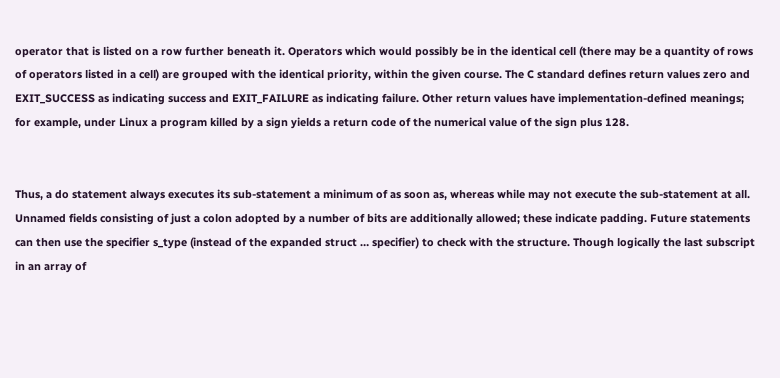operator that is listed on a row further beneath it. Operators which would possibly be in the identical cell (there may be a quantity of rows of operators listed in a cell) are grouped with the identical priority, within the given course. The C standard defines return values zero and EXIT_SUCCESS as indicating success and EXIT_FAILURE as indicating failure. Other return values have implementation-defined meanings; for example, under Linux a program killed by a sign yields a return code of the numerical value of the sign plus 128.


Thus, a do statement always executes its sub-statement a minimum of as soon as, whereas while may not execute the sub-statement at all. Unnamed fields consisting of just a colon adopted by a number of bits are additionally allowed; these indicate padding. Future statements can then use the specifier s_type (instead of the expanded struct … specifier) to check with the structure. Though logically the last subscript in an array of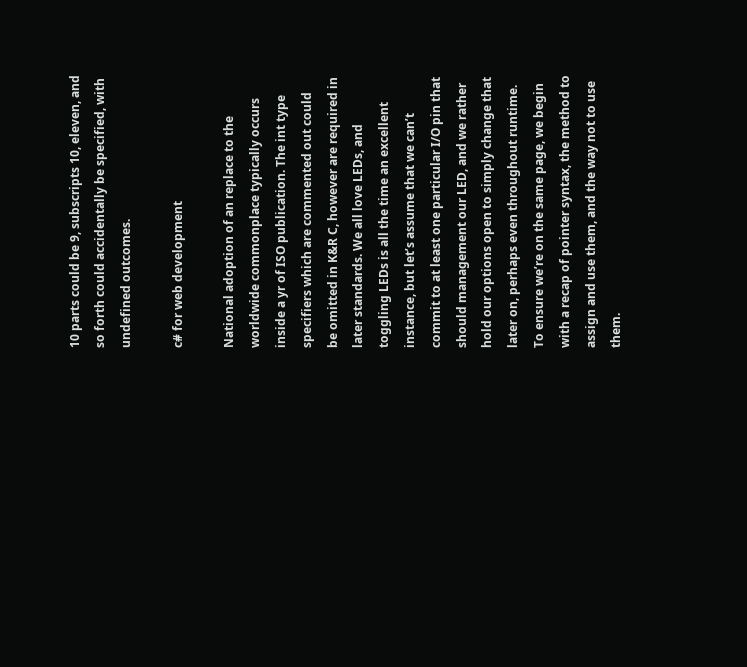10 parts could be 9, subscripts 10, eleven, and so forth could accidentally be specified, with undefined outcomes.

c# for web development

National adoption of an replace to the worldwide commonplace typically occurs inside a yr of ISO publication. The int type specifiers which are commented out could be omitted in K&R C, however are required in later standards. We all love LEDs, and toggling LEDs is all the time an excellent instance, but let’s assume that we can’t commit to at least one particular I/O pin that should management our LED, and we rather hold our options open to simply change that later on, perhaps even throughout runtime. To ensure we’re on the same page, we begin with a recap of pointer syntax, the method to assign and use them, and the way not to use them.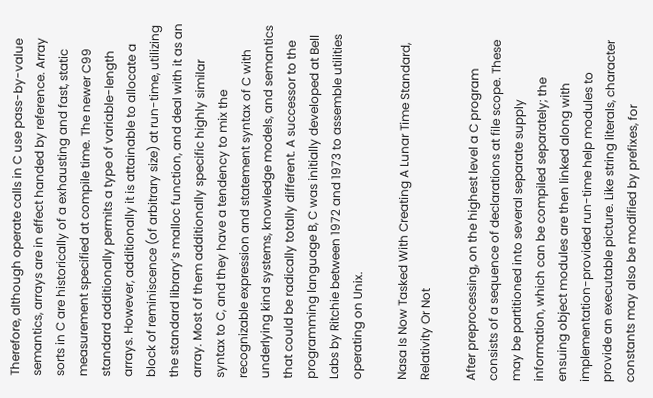Therefore, although operate calls in C use pass-by-value semantics, arrays are in effect handed by reference. Array sorts in C are historically of a exhausting and fast, static measurement specified at compile time. The newer C99 standard additionally permits a type of variable-length arrays. However, additionally it is attainable to allocate a block of reminiscence (of arbitrary size) at run-time, utilizing the standard library’s malloc function, and deal with it as an array. Most of them additionally specific highly similar syntax to C, and they have a tendency to mix the recognizable expression and statement syntax of C with underlying kind systems, knowledge models, and semantics that could be radically totally different. A successor to the programming language B, C was initially developed at Bell Labs by Ritchie between 1972 and 1973 to assemble utilities operating on Unix.

Nasa Is Now Tasked With Creating A Lunar Time Standard, Relativity Or Not

After preprocessing, on the highest level a C program consists of a sequence of declarations at file scope. These may be partitioned into several separate supply information, which can be compiled separately; the ensuing object modules are then linked along with implementation-provided run-time help modules to provide an executable picture. Like string literals, character constants may also be modified by prefixes, for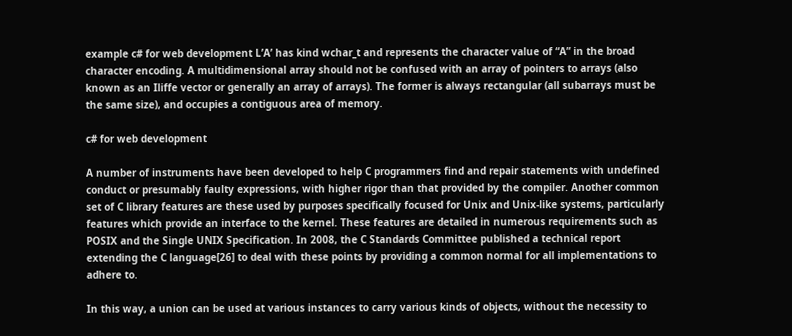example c# for web development L’A’ has kind wchar_t and represents the character value of “A” in the broad character encoding. A multidimensional array should not be confused with an array of pointers to arrays (also known as an Iliffe vector or generally an array of arrays). The former is always rectangular (all subarrays must be the same size), and occupies a contiguous area of memory.

c# for web development

A number of instruments have been developed to help C programmers find and repair statements with undefined conduct or presumably faulty expressions, with higher rigor than that provided by the compiler. Another common set of C library features are these used by purposes specifically focused for Unix and Unix-like systems, particularly features which provide an interface to the kernel. These features are detailed in numerous requirements such as POSIX and the Single UNIX Specification. In 2008, the C Standards Committee published a technical report extending the C language[26] to deal with these points by providing a common normal for all implementations to adhere to.

In this way, a union can be used at various instances to carry various kinds of objects, without the necessity to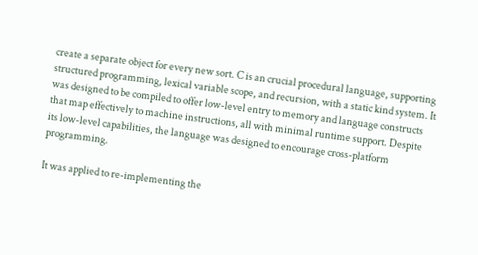create a separate object for every new sort. C is an crucial procedural language, supporting structured programming, lexical variable scope, and recursion, with a static kind system. It was designed to be compiled to offer low-level entry to memory and language constructs that map effectively to machine instructions, all with minimal runtime support. Despite its low-level capabilities, the language was designed to encourage cross-platform programming.

It was applied to re-implementing the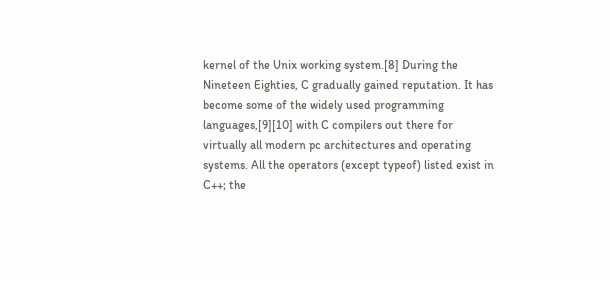kernel of the Unix working system.[8] During the Nineteen Eighties, C gradually gained reputation. It has become some of the widely used programming languages,[9][10] with C compilers out there for virtually all modern pc architectures and operating systems. All the operators (except typeof) listed exist in C++; the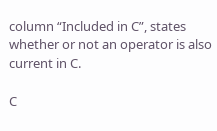column “Included in C”, states whether or not an operator is also current in C.

C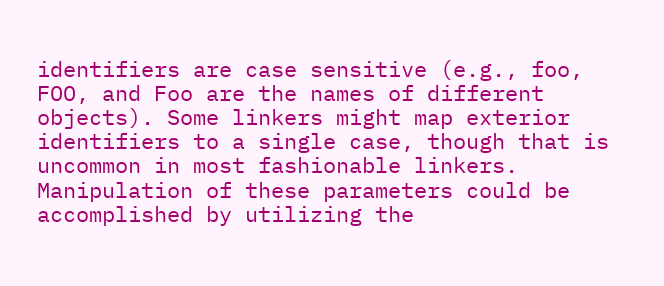identifiers are case sensitive (e.g., foo, FOO, and Foo are the names of different objects). Some linkers might map exterior identifiers to a single case, though that is uncommon in most fashionable linkers. Manipulation of these parameters could be accomplished by utilizing the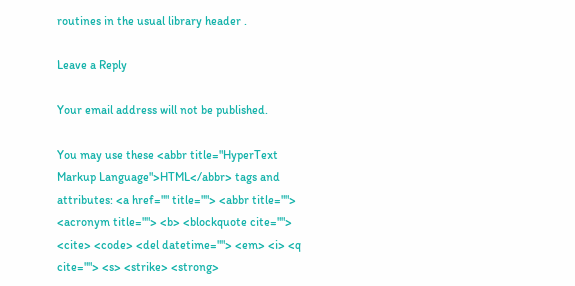routines in the usual library header .

Leave a Reply

Your email address will not be published.

You may use these <abbr title="HyperText Markup Language">HTML</abbr> tags and attributes: <a href="" title=""> <abbr title=""> <acronym title=""> <b> <blockquote cite=""> <cite> <code> <del datetime=""> <em> <i> <q cite=""> <s> <strike> <strong>